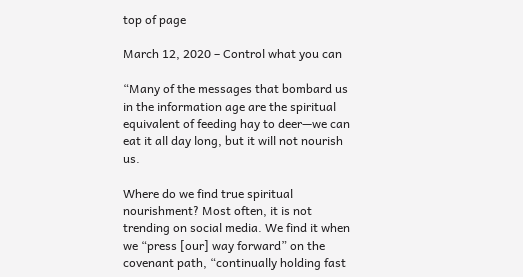top of page

March 12, 2020 – Control what you can

“Many of the messages that bombard us in the information age are the spiritual equivalent of feeding hay to deer—we can eat it all day long, but it will not nourish us.

Where do we find true spiritual nourishment? Most often, it is not trending on social media. We find it when we “press [our] way forward” on the covenant path, “continually holding fast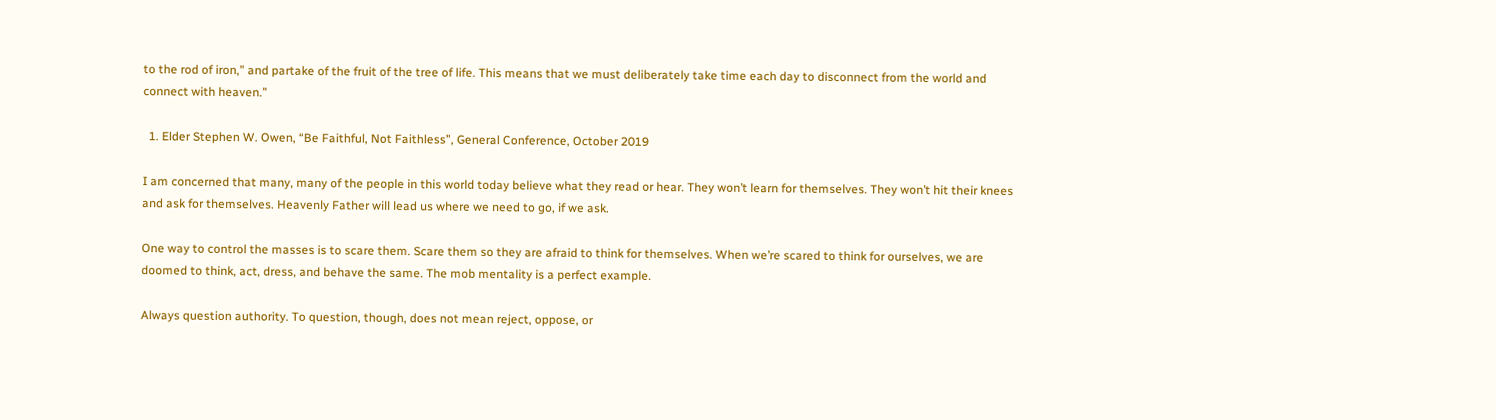to the rod of iron,” and partake of the fruit of the tree of life. This means that we must deliberately take time each day to disconnect from the world and connect with heaven.”

  1. Elder Stephen W. Owen, “Be Faithful, Not Faithless”, General Conference, October 2019

I am concerned that many, many of the people in this world today believe what they read or hear. They won’t learn for themselves. They won’t hit their knees and ask for themselves. Heavenly Father will lead us where we need to go, if we ask.

One way to control the masses is to scare them. Scare them so they are afraid to think for themselves. When we’re scared to think for ourselves, we are doomed to think, act, dress, and behave the same. The mob mentality is a perfect example.

Always question authority. To question, though, does not mean reject, oppose, or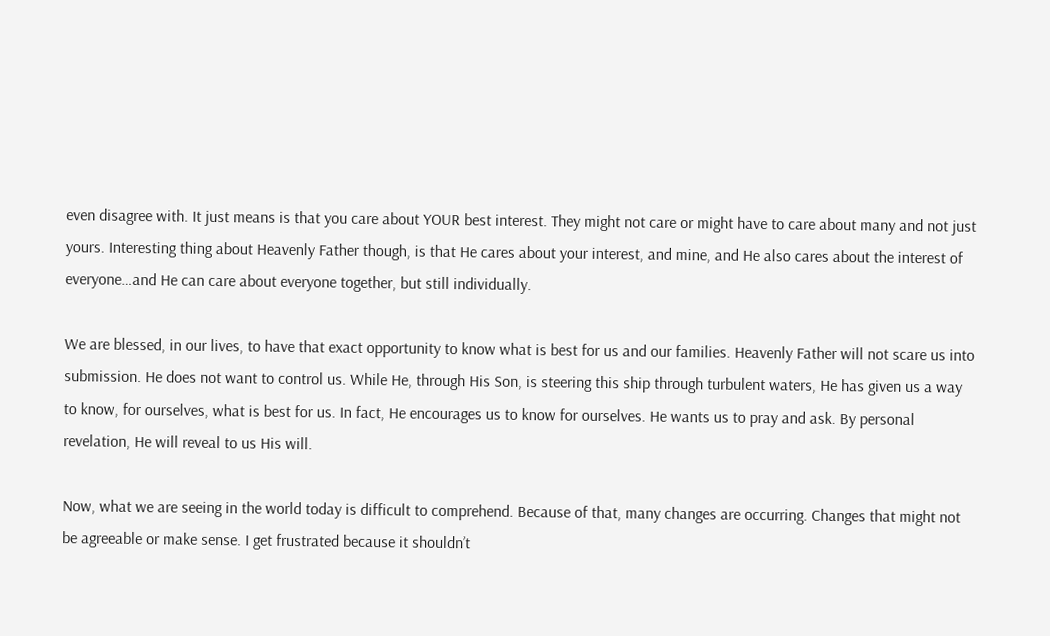even disagree with. It just means is that you care about YOUR best interest. They might not care or might have to care about many and not just yours. Interesting thing about Heavenly Father though, is that He cares about your interest, and mine, and He also cares about the interest of everyone…and He can care about everyone together, but still individually.

We are blessed, in our lives, to have that exact opportunity to know what is best for us and our families. Heavenly Father will not scare us into submission. He does not want to control us. While He, through His Son, is steering this ship through turbulent waters, He has given us a way to know, for ourselves, what is best for us. In fact, He encourages us to know for ourselves. He wants us to pray and ask. By personal revelation, He will reveal to us His will.

Now, what we are seeing in the world today is difficult to comprehend. Because of that, many changes are occurring. Changes that might not be agreeable or make sense. I get frustrated because it shouldn’t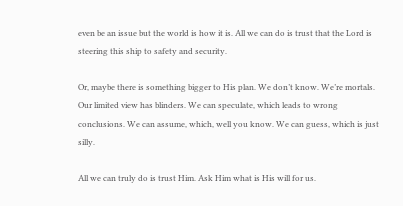even be an issue but the world is how it is. All we can do is trust that the Lord is steering this ship to safety and security.

Or, maybe there is something bigger to His plan. We don’t know. We’re mortals. Our limited view has blinders. We can speculate, which leads to wrong conclusions. We can assume, which, well you know. We can guess, which is just silly.

All we can truly do is trust Him. Ask Him what is His will for us.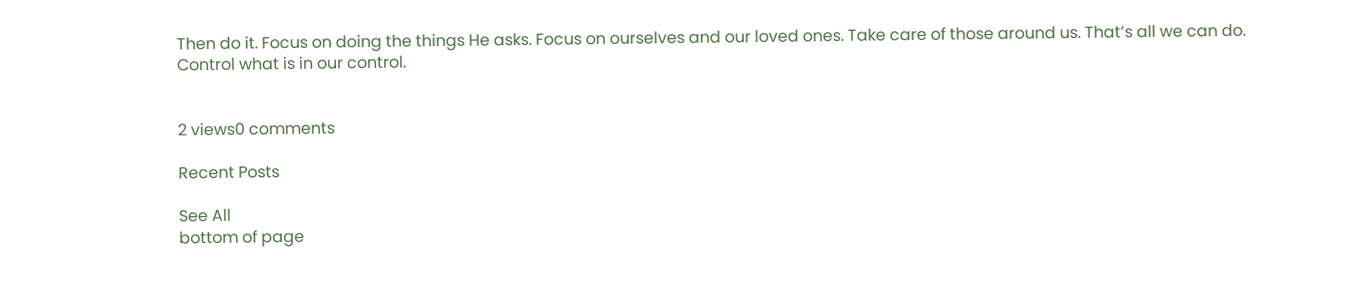Then do it. Focus on doing the things He asks. Focus on ourselves and our loved ones. Take care of those around us. That’s all we can do. Control what is in our control.


2 views0 comments

Recent Posts

See All
bottom of page